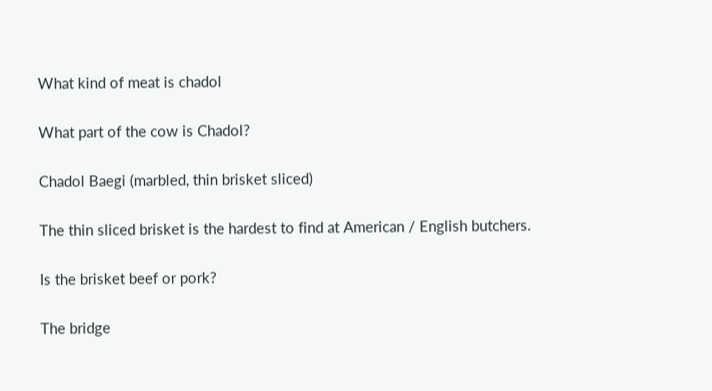What kind of meat is chadol

What part of the cow is Chadol?

Chadol Baegi (marbled, thin brisket sliced)

The thin sliced brisket is the hardest to find at American / English butchers.

Is the brisket beef or pork?

The bridge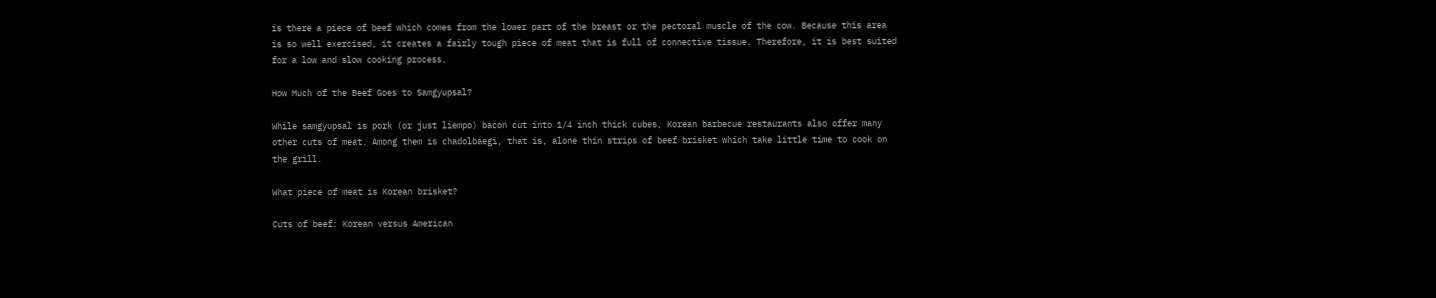is there a piece of beef which comes from the lower part of the breast or the pectoral muscle of the cow. Because this area is so well exercised, it creates a fairly tough piece of meat that is full of connective tissue. Therefore, it is best suited for a low and slow cooking process.

How Much of the Beef Goes to Samgyupsal?

While samgyupsal is pork (or just liempo) bacon cut into 1/4 inch thick cubes, Korean barbecue restaurants also offer many other cuts of meat. Among them is chadolbaegi, that is, alone thin strips of beef brisket which take little time to cook on the grill.

What piece of meat is Korean brisket?

Cuts of beef: Korean versus American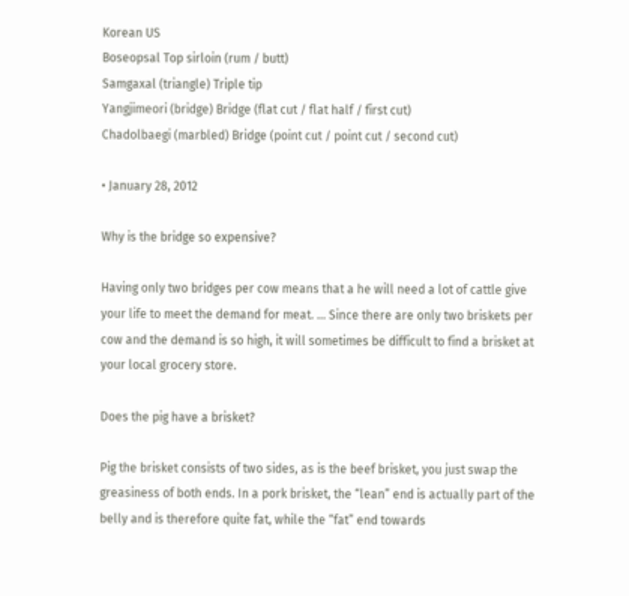Korean US
Boseopsal Top sirloin (rum / butt)
Samgaxal (triangle) Triple tip
Yangjimeori (bridge) Bridge (flat cut / flat half / first cut)
Chadolbaegi (marbled) Bridge (point cut / point cut / second cut)

• January 28, 2012

Why is the bridge so expensive?

Having only two bridges per cow means that a he will need a lot of cattle give your life to meet the demand for meat. … Since there are only two briskets per cow and the demand is so high, it will sometimes be difficult to find a brisket at your local grocery store.

Does the pig have a brisket?

Pig the brisket consists of two sides, as is the beef brisket, you just swap the greasiness of both ends. In a pork brisket, the “lean” end is actually part of the belly and is therefore quite fat, while the “fat” end towards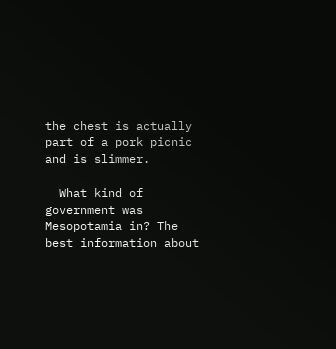the chest is actually part of a pork picnic and is slimmer.

  What kind of government was Mesopotamia in? The best information about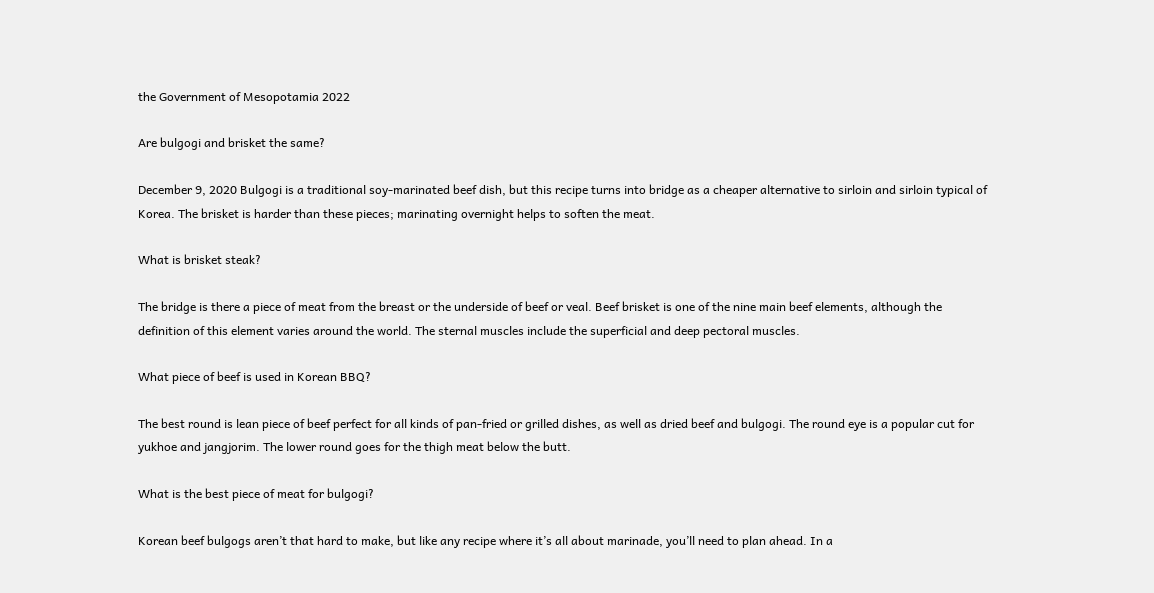the Government of Mesopotamia 2022

Are bulgogi and brisket the same?

December 9, 2020 Bulgogi is a traditional soy-marinated beef dish, but this recipe turns into bridge as a cheaper alternative to sirloin and sirloin typical of Korea. The brisket is harder than these pieces; marinating overnight helps to soften the meat.

What is brisket steak?

The bridge is there a piece of meat from the breast or the underside of beef or veal. Beef brisket is one of the nine main beef elements, although the definition of this element varies around the world. The sternal muscles include the superficial and deep pectoral muscles.

What piece of beef is used in Korean BBQ?

The best round is lean piece of beef perfect for all kinds of pan-fried or grilled dishes, as well as dried beef and bulgogi. The round eye is a popular cut for yukhoe and jangjorim. The lower round goes for the thigh meat below the butt.

What is the best piece of meat for bulgogi?

Korean beef bulgogs aren’t that hard to make, but like any recipe where it’s all about marinade, you’ll need to plan ahead. In a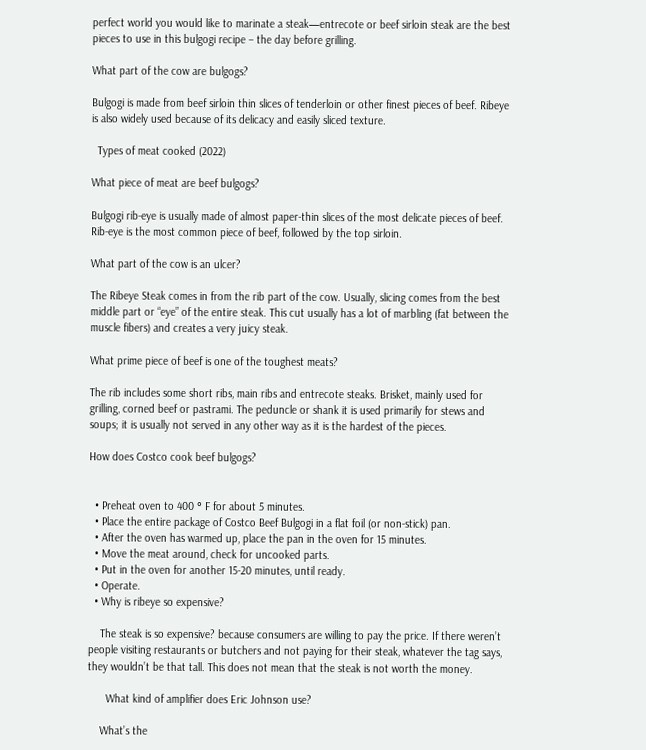perfect world you would like to marinate a steak—entrecote or beef sirloin steak are the best pieces to use in this bulgogi recipe – the day before grilling.

What part of the cow are bulgogs?

Bulgogi is made from beef sirloin thin slices of tenderloin or other finest pieces of beef. Ribeye is also widely used because of its delicacy and easily sliced texture.

  Types of meat cooked (2022)

What piece of meat are beef bulgogs?

Bulgogi rib-eye is usually made of almost paper-thin slices of the most delicate pieces of beef. Rib-eye is the most common piece of beef, followed by the top sirloin.

What part of the cow is an ulcer?

The Ribeye Steak comes in from the rib part of the cow. Usually, slicing comes from the best middle part or “eye” of the entire steak. This cut usually has a lot of marbling (fat between the muscle fibers) and creates a very juicy steak.

What prime piece of beef is one of the toughest meats?

The rib includes some short ribs, main ribs and entrecote steaks. Brisket, mainly used for grilling, corned beef or pastrami. The peduncle or shank it is used primarily for stews and soups; it is usually not served in any other way as it is the hardest of the pieces.

How does Costco cook beef bulgogs?


  • Preheat oven to 400 ° F for about 5 minutes.
  • Place the entire package of Costco Beef Bulgogi in a flat foil (or non-stick) pan.
  • After the oven has warmed up, place the pan in the oven for 15 minutes.
  • Move the meat around, check for uncooked parts.
  • Put in the oven for another 15-20 minutes, until ready.
  • Operate.
  • Why is ribeye so expensive?

    The steak is so expensive? because consumers are willing to pay the price. If there weren’t people visiting restaurants or butchers and not paying for their steak, whatever the tag says, they wouldn’t be that tall. This does not mean that the steak is not worth the money.

      What kind of amplifier does Eric Johnson use?

    What’s the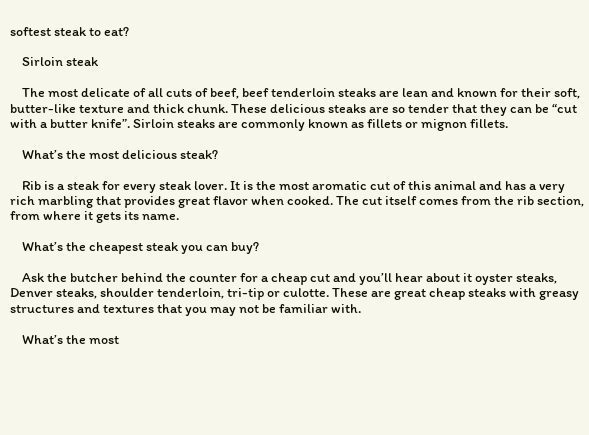softest steak to eat?

    Sirloin steak

    The most delicate of all cuts of beef, beef tenderloin steaks are lean and known for their soft, butter-like texture and thick chunk. These delicious steaks are so tender that they can be “cut with a butter knife”. Sirloin steaks are commonly known as fillets or mignon fillets.

    What’s the most delicious steak?

    Rib is a steak for every steak lover. It is the most aromatic cut of this animal and has a very rich marbling that provides great flavor when cooked. The cut itself comes from the rib section, from where it gets its name.

    What’s the cheapest steak you can buy?

    Ask the butcher behind the counter for a cheap cut and you’ll hear about it oyster steaks, Denver steaks, shoulder tenderloin, tri-tip or culotte. These are great cheap steaks with greasy structures and textures that you may not be familiar with.

    What’s the most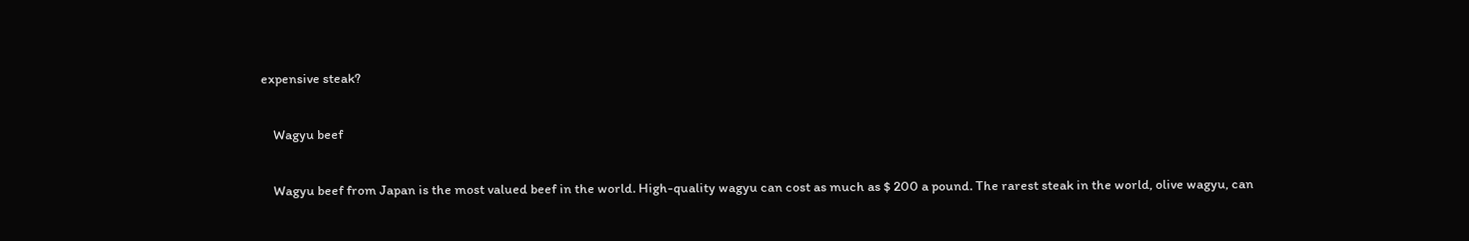expensive steak?

    Wagyu beef

    Wagyu beef from Japan is the most valued beef in the world. High-quality wagyu can cost as much as $ 200 a pound. The rarest steak in the world, olive wagyu, can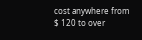cost anywhere from $ 120 to over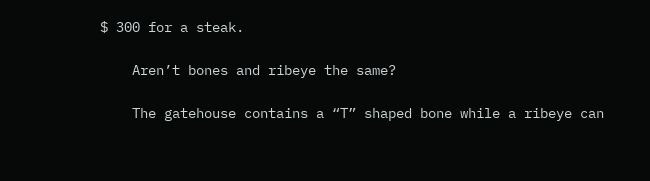$ 300 for a steak.

    Aren’t bones and ribeye the same?

    The gatehouse contains a “T” shaped bone while a ribeye can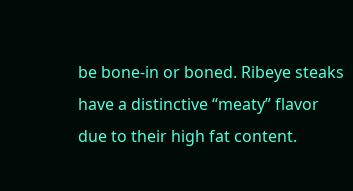be bone-in or boned. Ribeye steaks have a distinctive “meaty” flavor due to their high fat content.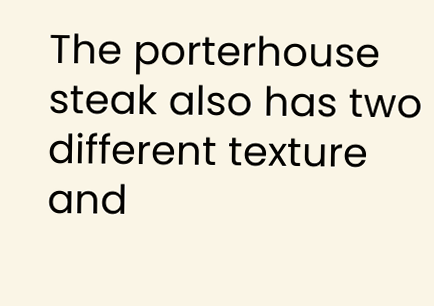The porterhouse steak also has two different texture and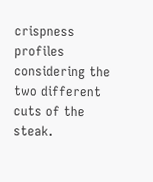crispness profiles considering the two different cuts of the steak.